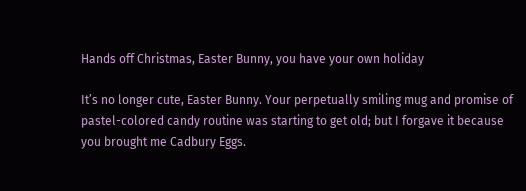Hands off Christmas, Easter Bunny, you have your own holiday

It’s no longer cute, Easter Bunny. Your perpetually smiling mug and promise of pastel-colored candy routine was starting to get old; but I forgave it because you brought me Cadbury Eggs.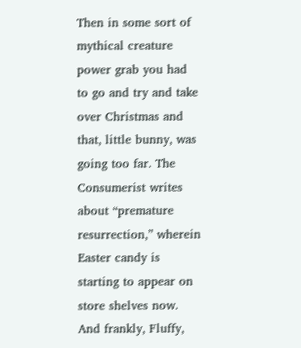Then in some sort of mythical creature power grab you had to go and try and take over Christmas and that, little bunny, was going too far. The Consumerist writes about “premature resurrection,” wherein Easter candy is starting to appear on store shelves now. And frankly, Fluffy,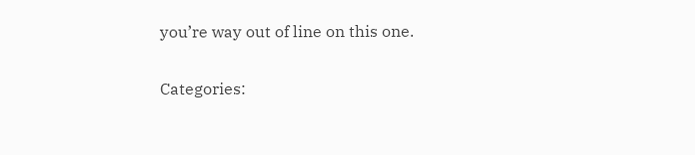you’re way out of line on this one.

Categories: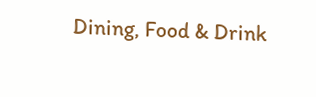Dining, Food & Drink